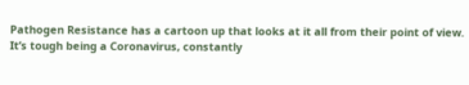Pathogen Resistance has a cartoon up that looks at it all from their point of view. It’s tough being a Coronavirus, constantly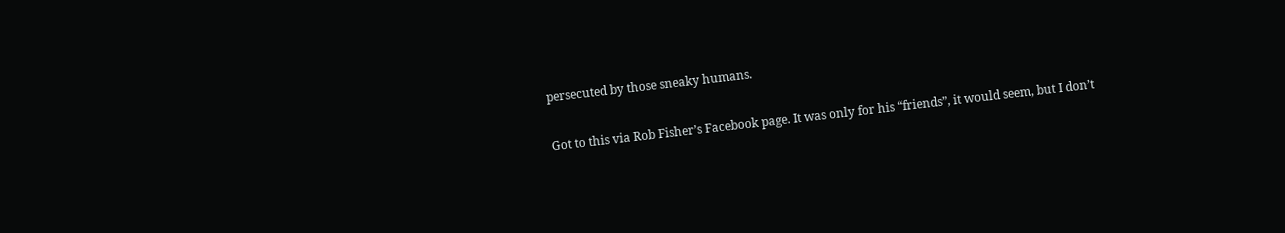persecuted by those sneaky humans.

Got to this via Rob Fisher’s Facebook page. It was only for his “friends”, it would seem, but I don’t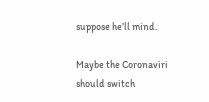suppose he’ll mind.

Maybe the Coronaviri should switch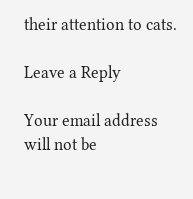their attention to cats.

Leave a Reply

Your email address will not be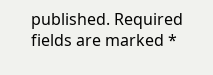published. Required fields are marked *